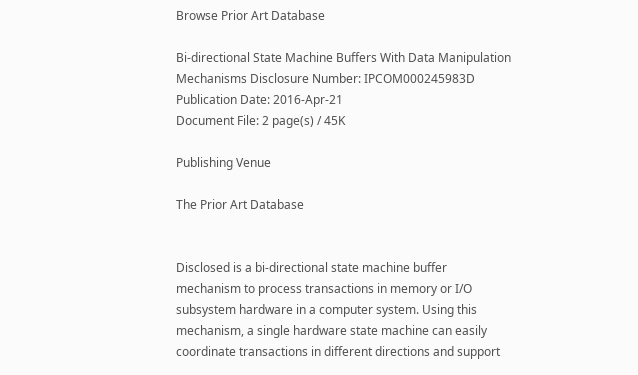Browse Prior Art Database

Bi-directional State Machine Buffers With Data Manipulation Mechanisms Disclosure Number: IPCOM000245983D
Publication Date: 2016-Apr-21
Document File: 2 page(s) / 45K

Publishing Venue

The Prior Art Database


Disclosed is a bi-directional state machine buffer mechanism to process transactions in memory or I/O subsystem hardware in a computer system. Using this mechanism, a single hardware state machine can easily coordinate transactions in different directions and support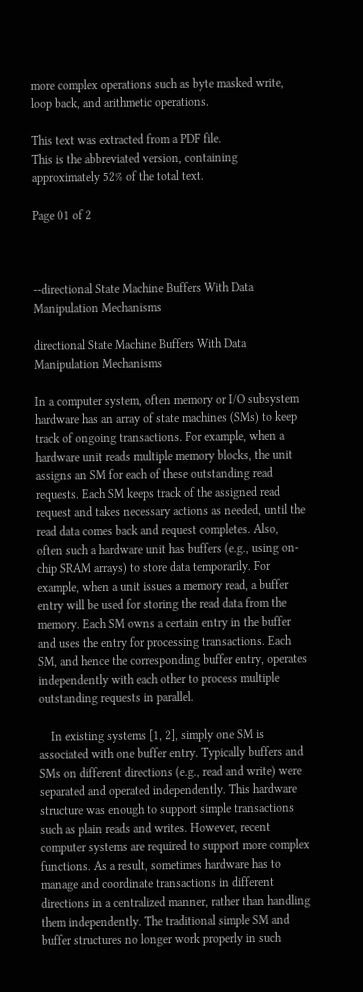more complex operations such as byte masked write, loop back, and arithmetic operations.

This text was extracted from a PDF file.
This is the abbreviated version, containing approximately 52% of the total text.

Page 01 of 2



--directional State Machine Buffers With Data Manipulation Mechanisms

directional State Machine Buffers With Data Manipulation Mechanisms

In a computer system, often memory or I/O subsystem hardware has an array of state machines (SMs) to keep track of ongoing transactions. For example, when a hardware unit reads multiple memory blocks, the unit assigns an SM for each of these outstanding read requests. Each SM keeps track of the assigned read request and takes necessary actions as needed, until the read data comes back and request completes. Also, often such a hardware unit has buffers (e.g., using on-chip SRAM arrays) to store data temporarily. For example, when a unit issues a memory read, a buffer entry will be used for storing the read data from the memory. Each SM owns a certain entry in the buffer and uses the entry for processing transactions. Each SM, and hence the corresponding buffer entry, operates independently with each other to process multiple outstanding requests in parallel.

    In existing systems [1, 2], simply one SM is associated with one buffer entry. Typically buffers and SMs on different directions (e.g., read and write) were separated and operated independently. This hardware structure was enough to support simple transactions such as plain reads and writes. However, recent computer systems are required to support more complex functions. As a result, sometimes hardware has to manage and coordinate transactions in different directions in a centralized manner, rather than handling them independently. The traditional simple SM and buffer structures no longer work properly in such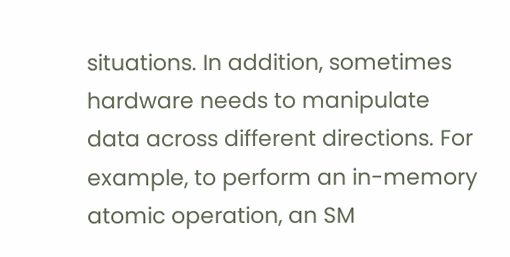situations. In addition, sometimes hardware needs to manipulate data across different directions. For example, to perform an in-memory atomic operation, an SM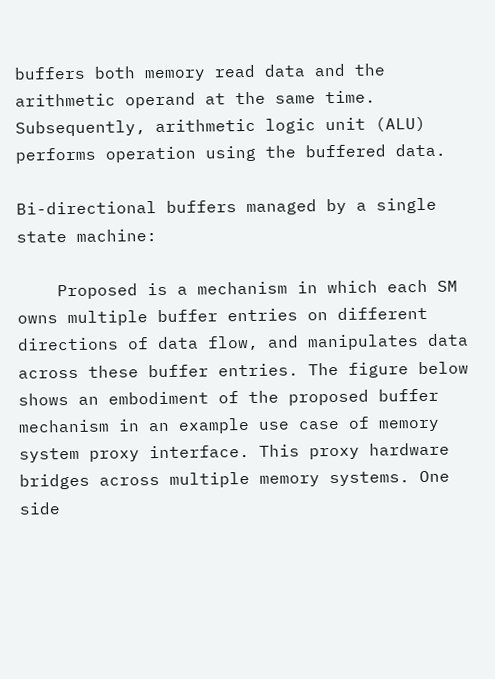buffers both memory read data and the arithmetic operand at the same time. Subsequently, arithmetic logic unit (ALU) performs operation using the buffered data.

Bi-directional buffers managed by a single state machine:

    Proposed is a mechanism in which each SM owns multiple buffer entries on different directions of data flow, and manipulates data across these buffer entries. The figure below shows an embodiment of the proposed buffer mechanism in an example use case of memory system proxy interface. This proxy hardware bridges across multiple memory systems. One side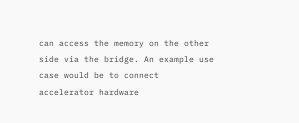can access the memory on the other side via the bridge. An example use case would be to connect accelerator hardware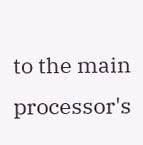to the main processor's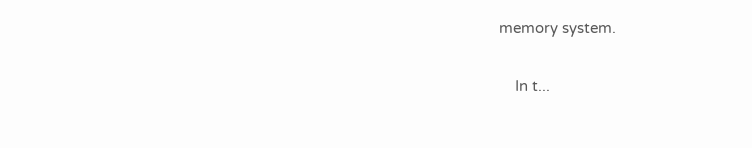memory system.

    In t...